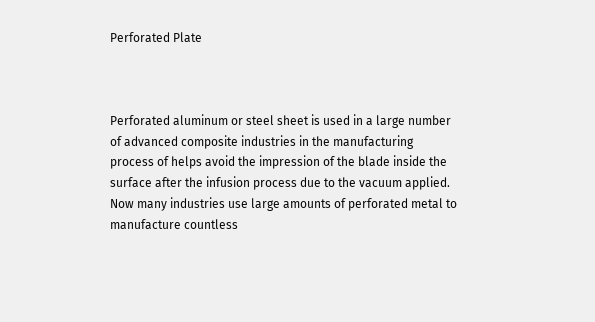Perforated Plate



Perforated aluminum or steel sheet is used in a large number of advanced composite industries in the manufacturing process of helps avoid the impression of the blade inside the surface after the infusion process due to the vacuum applied. Now many industries use large amounts of perforated metal to manufacture countless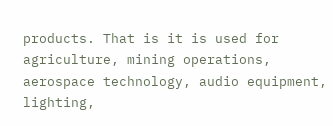products. That is it is used for agriculture, mining operations, aerospace technology, audio equipment, lighting,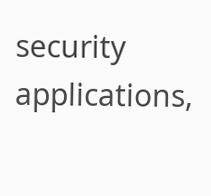security applications,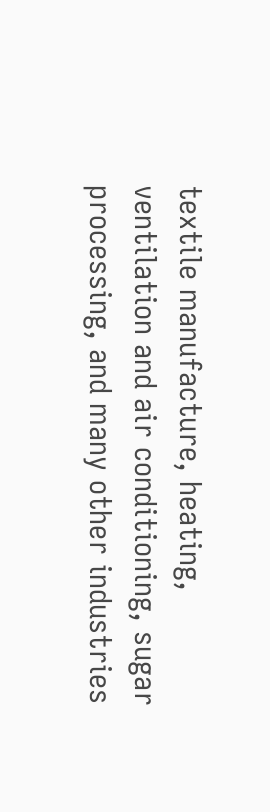textile manufacture, heating, ventilation and air conditioning, sugar processing, and many other industries